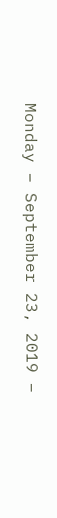Monday – September 23, 2019 –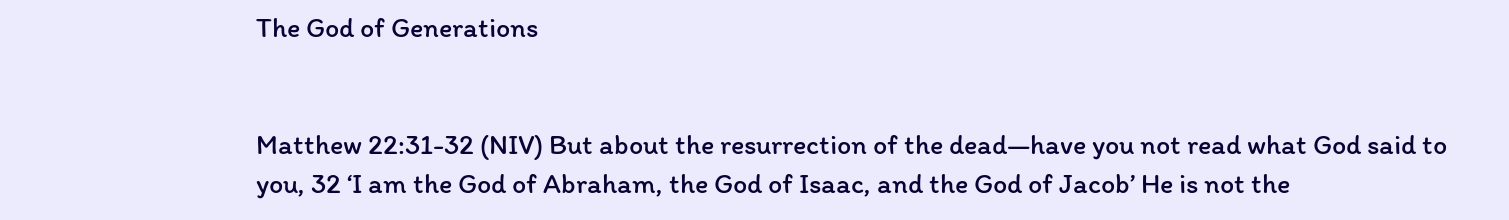The God of Generations


Matthew 22:31-32 (NIV) But about the resurrection of the dead—have you not read what God said to you, 32 ‘I am the God of Abraham, the God of Isaac, and the God of Jacob’ He is not the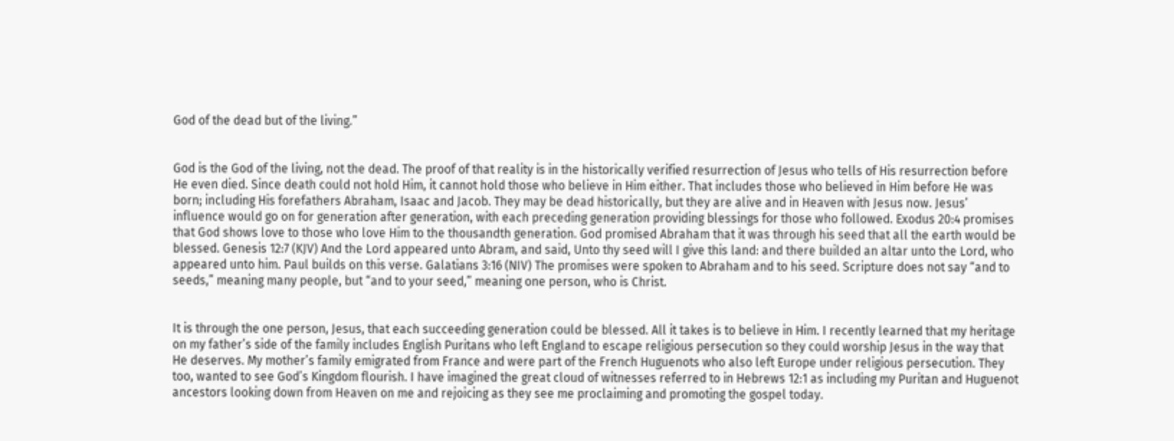God of the dead but of the living.”


God is the God of the living, not the dead. The proof of that reality is in the historically verified resurrection of Jesus who tells of His resurrection before He even died. Since death could not hold Him, it cannot hold those who believe in Him either. That includes those who believed in Him before He was born; including His forefathers Abraham, Isaac and Jacob. They may be dead historically, but they are alive and in Heaven with Jesus now. Jesus’ influence would go on for generation after generation, with each preceding generation providing blessings for those who followed. Exodus 20:4 promises that God shows love to those who love Him to the thousandth generation. God promised Abraham that it was through his seed that all the earth would be blessed. Genesis 12:7 (KJV) And the Lord appeared unto Abram, and said, Unto thy seed will I give this land: and there builded an altar unto the Lord, who appeared unto him. Paul builds on this verse. Galatians 3:16 (NIV) The promises were spoken to Abraham and to his seed. Scripture does not say “and to seeds,” meaning many people, but “and to your seed,” meaning one person, who is Christ.


It is through the one person, Jesus, that each succeeding generation could be blessed. All it takes is to believe in Him. I recently learned that my heritage on my father’s side of the family includes English Puritans who left England to escape religious persecution so they could worship Jesus in the way that He deserves. My mother’s family emigrated from France and were part of the French Huguenots who also left Europe under religious persecution. They too, wanted to see God’s Kingdom flourish. I have imagined the great cloud of witnesses referred to in Hebrews 12:1 as including my Puritan and Huguenot ancestors looking down from Heaven on me and rejoicing as they see me proclaiming and promoting the gospel today.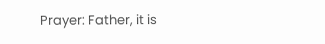Prayer: Father, it is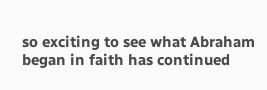so exciting to see what Abraham began in faith has continued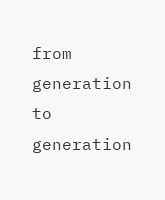from generation to generation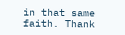in that same faith. Thank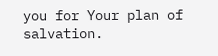you for Your plan of salvation.